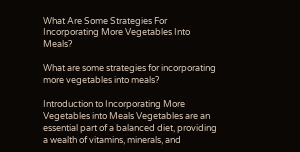What Are Some Strategies For Incorporating More Vegetables Into Meals?

What are some strategies for incorporating more vegetables into meals?

Introduction to Incorporating More Vegetables into Meals Vegetables are an essential part of a balanced diet, providing a wealth of vitamins, minerals, and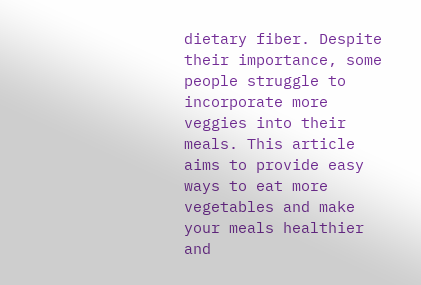dietary fiber. Despite their importance, some people struggle to incorporate more veggies into their meals. This article aims to provide easy ways to eat more vegetables and make your meals healthier and